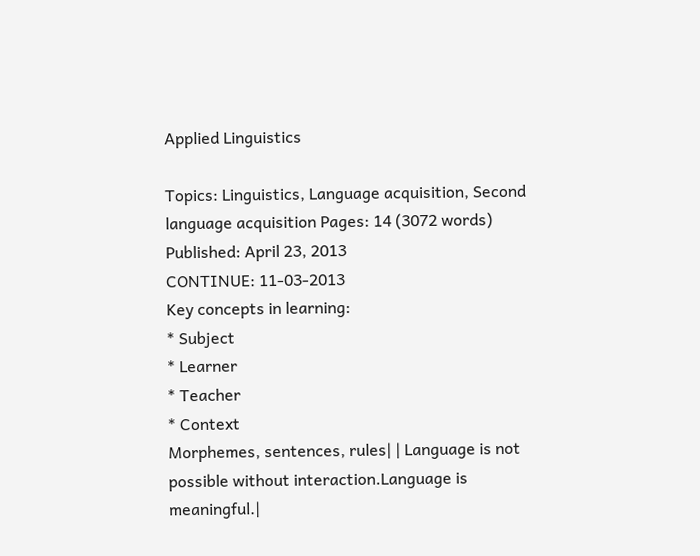Applied Linguistics

Topics: Linguistics, Language acquisition, Second language acquisition Pages: 14 (3072 words) Published: April 23, 2013
CONTINUE: 11-03-2013
Key concepts in learning:
* Subject
* Learner
* Teacher
* Context
Morphemes, sentences, rules| | Language is not possible without interaction.Language is meaningful.|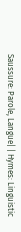Saussure: Parole, Langue| | Hymes: Linguistic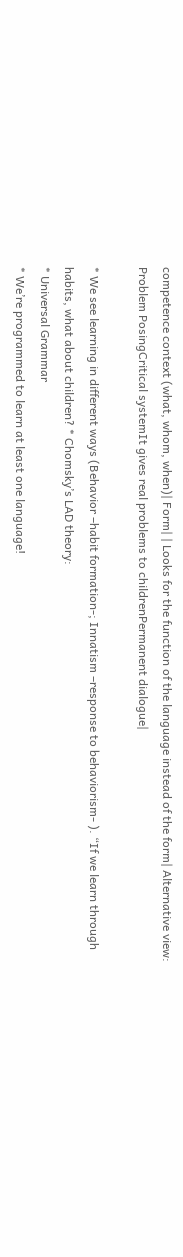competence context (what, whom, when)| Form| | Looks for the function of the language instead of the form| Alternative view: Problem PosingCritical systemIt gives real problems to childrenPermanent dialogue|

* We see learning in different ways (Behavior –habit formation-; Innatism –response to behaviorism- ). “If we learn through habits, what about children? * Chomsky’s LAD theory:
* Universal Grammar
* We’re programmed to learn at least one language!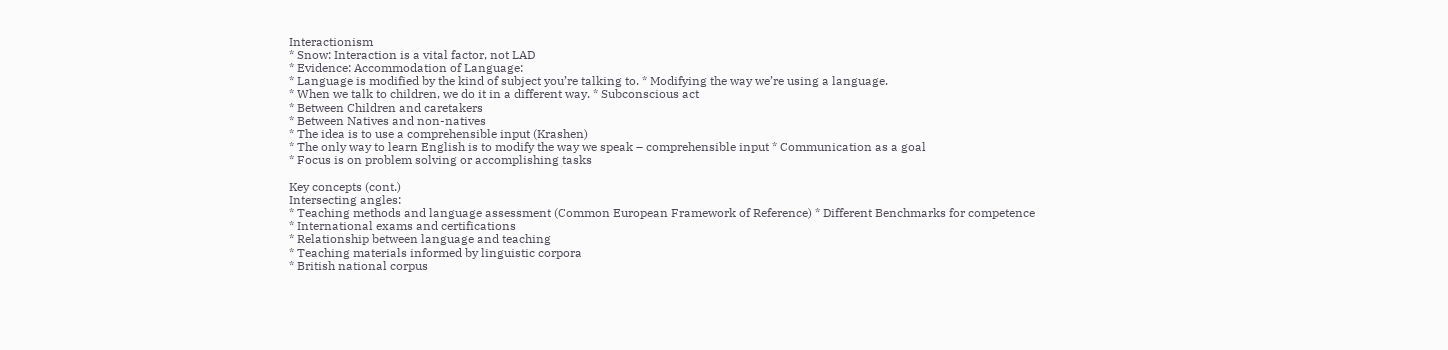Interactionism
* Snow: Interaction is a vital factor, not LAD
* Evidence: Accommodation of Language:
* Language is modified by the kind of subject you’re talking to. * Modifying the way we’re using a language.
* When we talk to children, we do it in a different way. * Subconscious act
* Between Children and caretakers
* Between Natives and non-natives
* The idea is to use a comprehensible input (Krashen)
* The only way to learn English is to modify the way we speak – comprehensible input * Communication as a goal
* Focus is on problem solving or accomplishing tasks

Key concepts (cont.)
Intersecting angles:
* Teaching methods and language assessment (Common European Framework of Reference) * Different Benchmarks for competence
* International exams and certifications
* Relationship between language and teaching
* Teaching materials informed by linguistic corpora
* British national corpus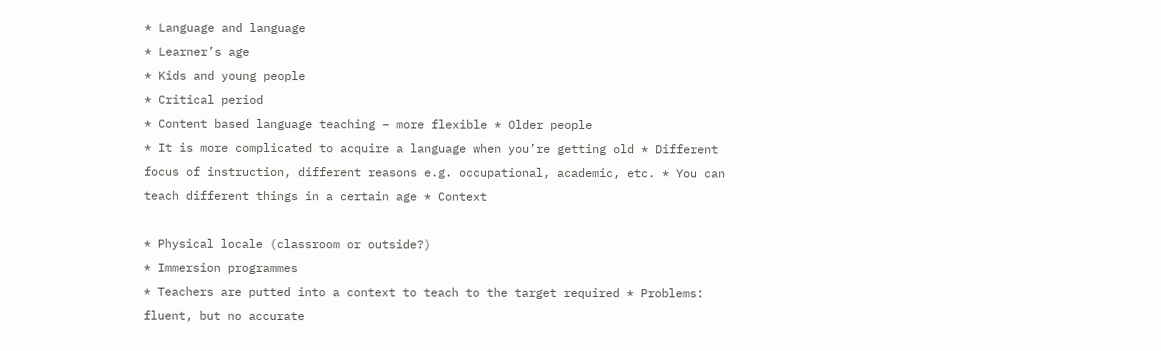* Language and language
* Learner’s age
* Kids and young people
* Critical period
* Content based language teaching – more flexible * Older people
* It is more complicated to acquire a language when you’re getting old * Different focus of instruction, different reasons e.g. occupational, academic, etc. * You can teach different things in a certain age * Context

* Physical locale (classroom or outside?)
* Immersion programmes
* Teachers are putted into a context to teach to the target required * Problems: fluent, but no accurate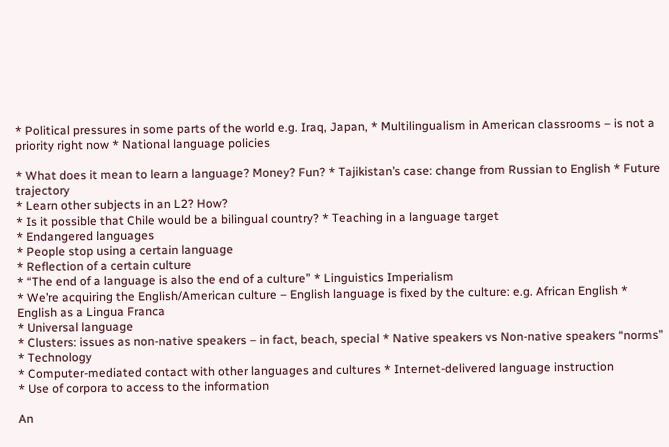* Political pressures in some parts of the world e.g. Iraq, Japan, * Multilingualism in American classrooms – is not a priority right now * National language policies

* What does it mean to learn a language? Money? Fun? * Tajikistan’s case: change from Russian to English * Future trajectory
* Learn other subjects in an L2? How?
* Is it possible that Chile would be a bilingual country? * Teaching in a language target
* Endangered languages
* People stop using a certain language
* Reflection of a certain culture
* “The end of a language is also the end of a culture” * Linguistics Imperialism
* We’re acquiring the English/American culture – English language is fixed by the culture: e.g. African English * English as a Lingua Franca
* Universal language
* Clusters: issues as non-native speakers – in fact, beach, special * Native speakers vs Non-native speakers “norms” * Technology
* Computer-mediated contact with other languages and cultures * Internet-delivered language instruction
* Use of corpora to access to the information

An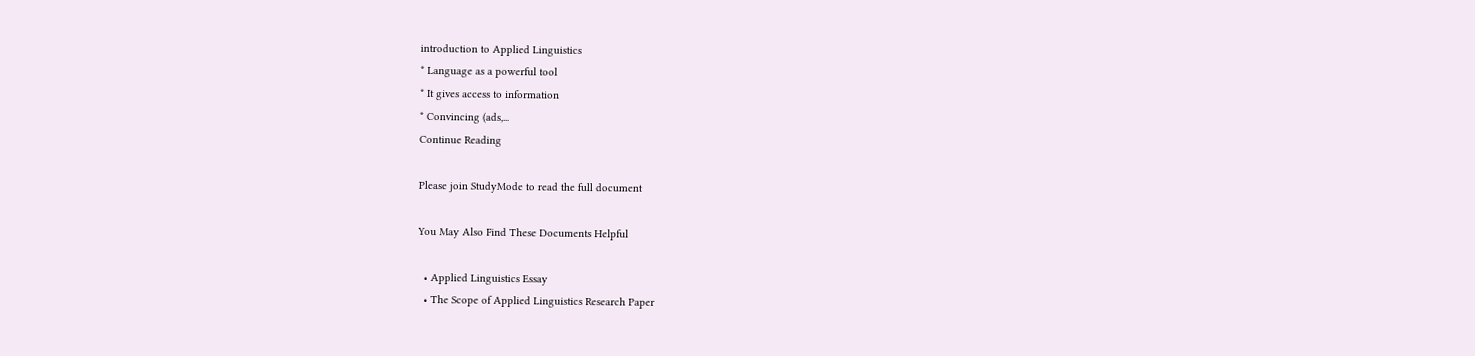introduction to Applied Linguistics
* Language as a powerful tool
* It gives access to information
* Convincing (ads,...
Continue Reading

Please join StudyMode to read the full document

You May Also Find These Documents Helpful

  • Applied Linguistics Essay
  • The Scope of Applied Linguistics Research Paper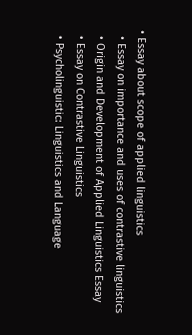• Essay about scope of applied linguistics
  • Essay on importance and uses of contrastive linguistics
  • Origin and Development of Applied Linguistics Essay
  • Essay on Contrastive Linguistics
  • Psycholinguistic: Linguistics and Language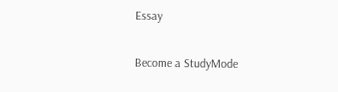Essay

Become a StudyMode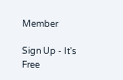Member

Sign Up - It's Free